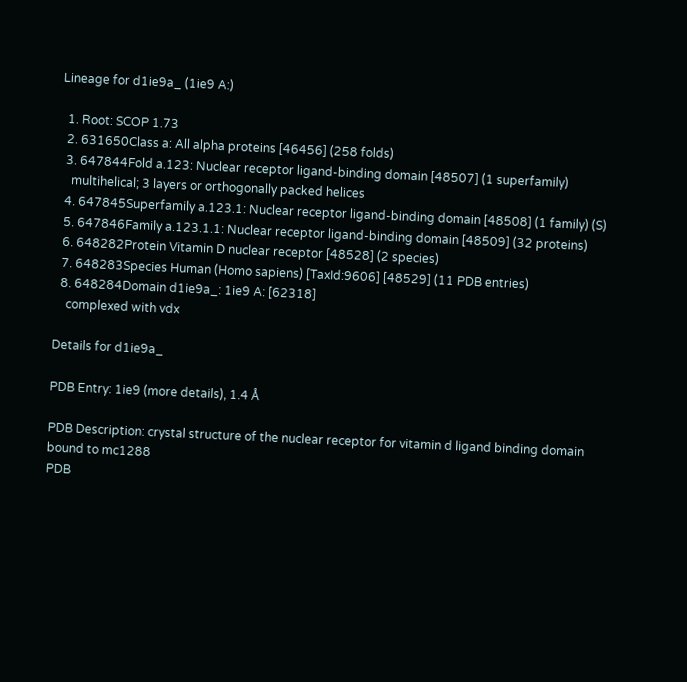Lineage for d1ie9a_ (1ie9 A:)

  1. Root: SCOP 1.73
  2. 631650Class a: All alpha proteins [46456] (258 folds)
  3. 647844Fold a.123: Nuclear receptor ligand-binding domain [48507] (1 superfamily)
    multihelical; 3 layers or orthogonally packed helices
  4. 647845Superfamily a.123.1: Nuclear receptor ligand-binding domain [48508] (1 family) (S)
  5. 647846Family a.123.1.1: Nuclear receptor ligand-binding domain [48509] (32 proteins)
  6. 648282Protein Vitamin D nuclear receptor [48528] (2 species)
  7. 648283Species Human (Homo sapiens) [TaxId:9606] [48529] (11 PDB entries)
  8. 648284Domain d1ie9a_: 1ie9 A: [62318]
    complexed with vdx

Details for d1ie9a_

PDB Entry: 1ie9 (more details), 1.4 Å

PDB Description: crystal structure of the nuclear receptor for vitamin d ligand binding domain bound to mc1288
PDB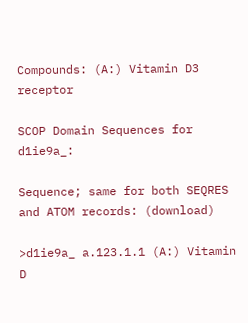Compounds: (A:) Vitamin D3 receptor

SCOP Domain Sequences for d1ie9a_:

Sequence; same for both SEQRES and ATOM records: (download)

>d1ie9a_ a.123.1.1 (A:) Vitamin D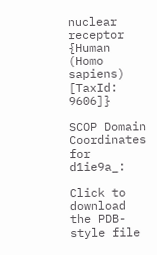nuclear receptor {Human (Homo sapiens) [TaxId: 9606]}

SCOP Domain Coordinates for d1ie9a_:

Click to download the PDB-style file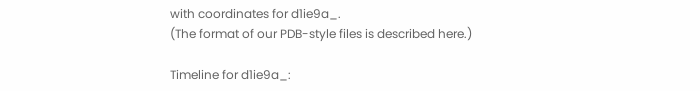with coordinates for d1ie9a_.
(The format of our PDB-style files is described here.)

Timeline for d1ie9a_: